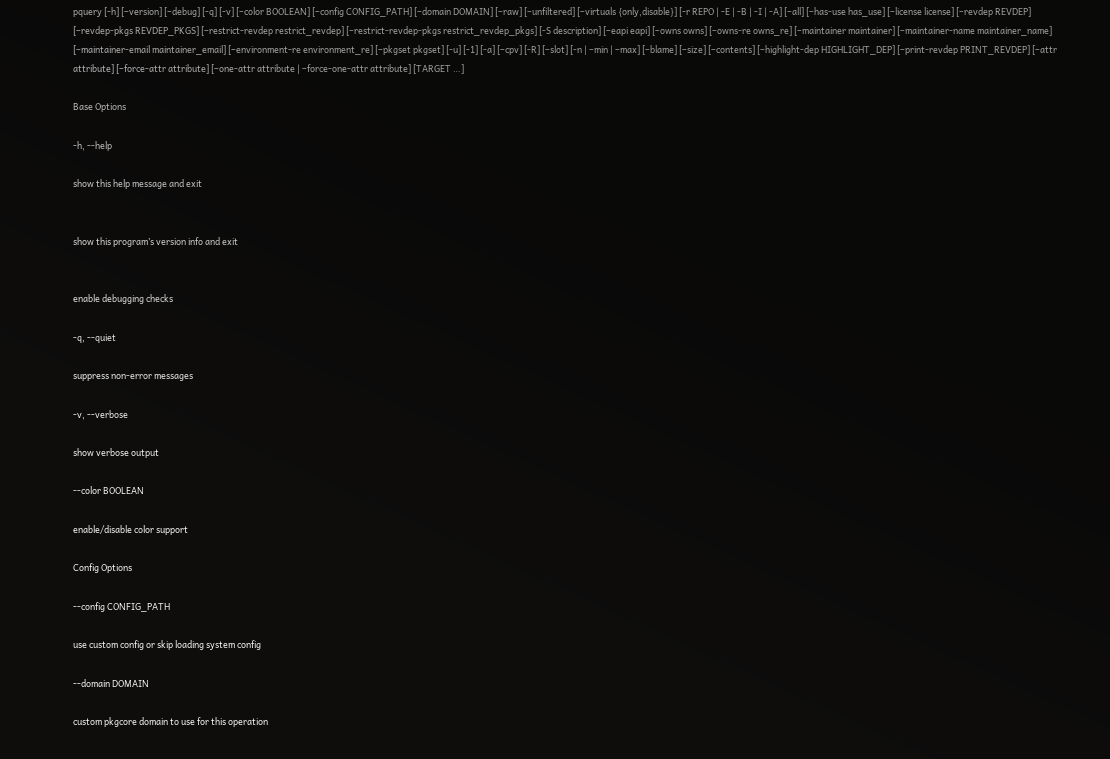pquery [-h] [–version] [–debug] [-q] [-v] [–color BOOLEAN] [–config CONFIG_PATH] [–domain DOMAIN] [–raw] [–unfiltered] [–virtuals {only,disable}] [-r REPO | -E | -B | -I | -A] [–all] [–has-use has_use] [–license license] [–revdep REVDEP] [–revdep-pkgs REVDEP_PKGS] [–restrict-revdep restrict_revdep] [–restrict-revdep-pkgs restrict_revdep_pkgs] [-S description] [–eapi eapi] [–owns owns] [–owns-re owns_re] [–maintainer maintainer] [–maintainer-name maintainer_name] [–maintainer-email maintainer_email] [–environment-re environment_re] [–pkgset pkgset] [-u] [-1] [-a] [–cpv] [-R] [–slot] [-n | –min | –max] [–blame] [–size] [–contents] [–highlight-dep HIGHLIGHT_DEP] [–print-revdep PRINT_REVDEP] [–attr attribute] [–force-attr attribute] [–one-attr attribute | –force-one-attr attribute] [TARGET …]

Base Options

-h, --help

show this help message and exit


show this program’s version info and exit


enable debugging checks

-q, --quiet

suppress non-error messages

-v, --verbose

show verbose output

--color BOOLEAN

enable/disable color support

Config Options

--config CONFIG_PATH

use custom config or skip loading system config

--domain DOMAIN

custom pkgcore domain to use for this operation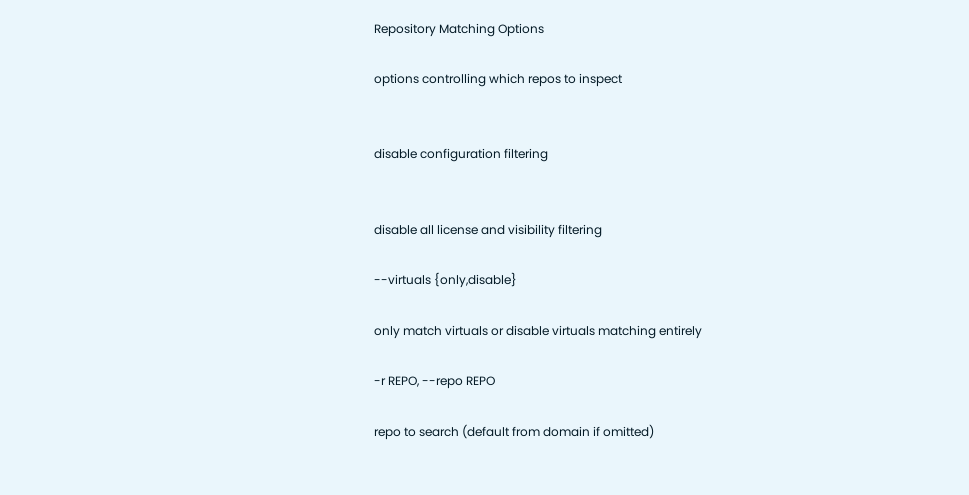Repository Matching Options

options controlling which repos to inspect


disable configuration filtering


disable all license and visibility filtering

--virtuals {only,disable}

only match virtuals or disable virtuals matching entirely

-r REPO, --repo REPO

repo to search (default from domain if omitted)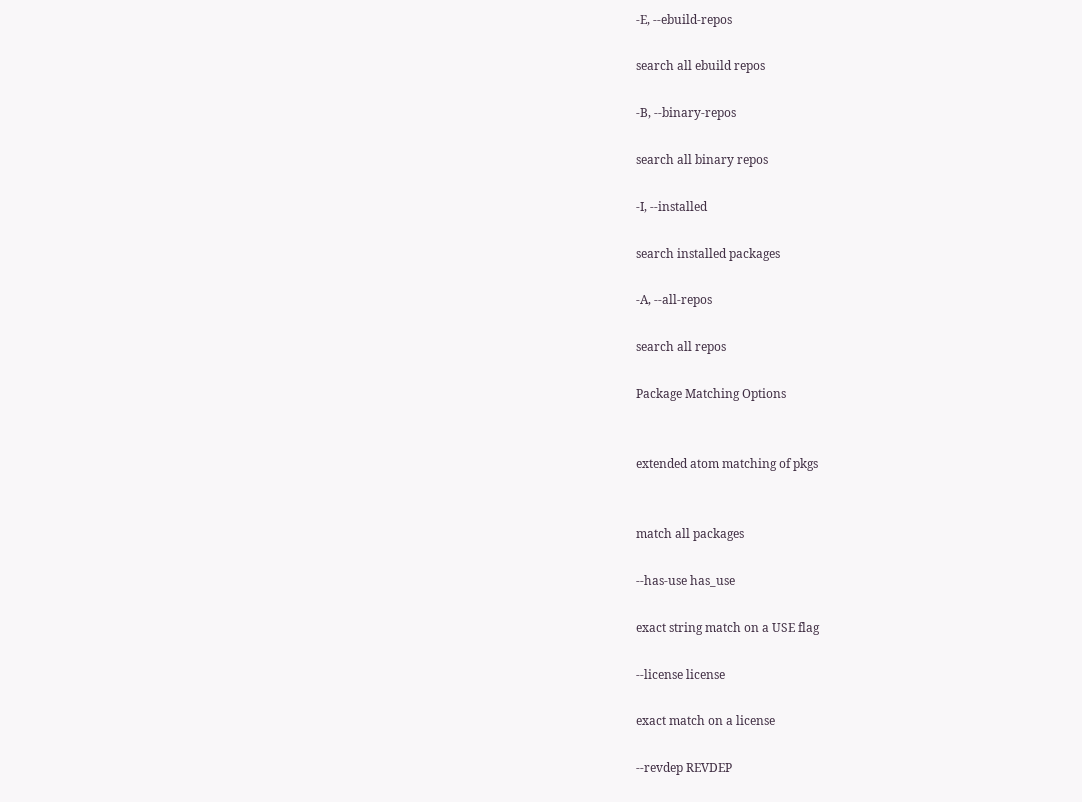-E, --ebuild-repos

search all ebuild repos

-B, --binary-repos

search all binary repos

-I, --installed

search installed packages

-A, --all-repos

search all repos

Package Matching Options


extended atom matching of pkgs


match all packages

--has-use has_use

exact string match on a USE flag

--license license

exact match on a license

--revdep REVDEP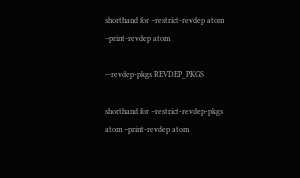shorthand for –restrict-revdep atom –print-revdep atom

--revdep-pkgs REVDEP_PKGS

shorthand for –restrict-revdep-pkgs atom –print-revdep atom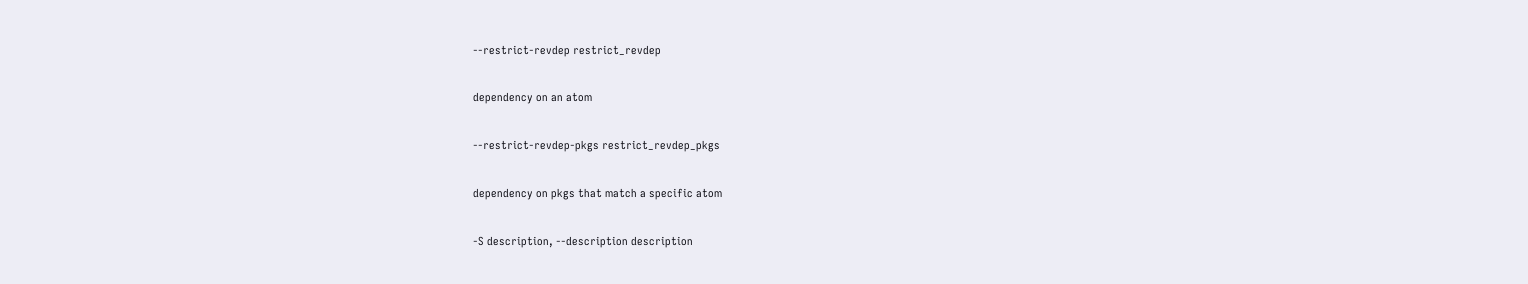--restrict-revdep restrict_revdep

dependency on an atom

--restrict-revdep-pkgs restrict_revdep_pkgs

dependency on pkgs that match a specific atom

-S description, --description description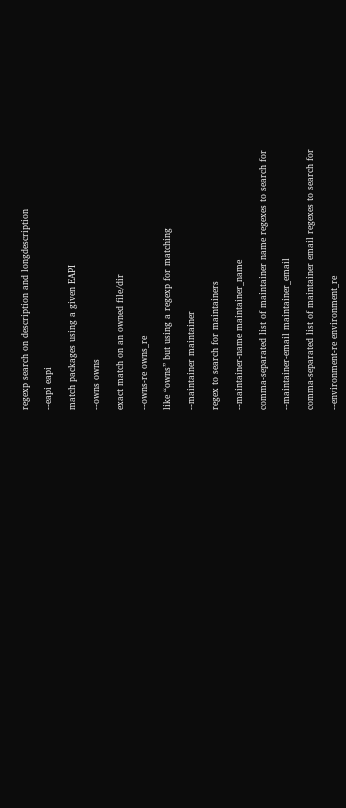regexp search on description and longdescription

--eapi eapi

match packages using a given EAPI

--owns owns

exact match on an owned file/dir

--owns-re owns_re

like “owns” but using a regexp for matching

--maintainer maintainer

regex to search for maintainers

--maintainer-name maintainer_name

comma-separated list of maintainer name regexes to search for

--maintainer-email maintainer_email

comma-separated list of maintainer email regexes to search for

--environment-re environment_re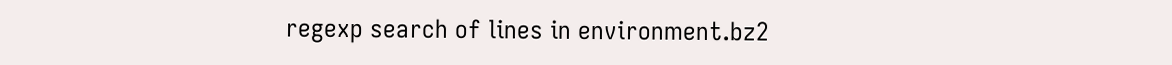regexp search of lines in environment.bz2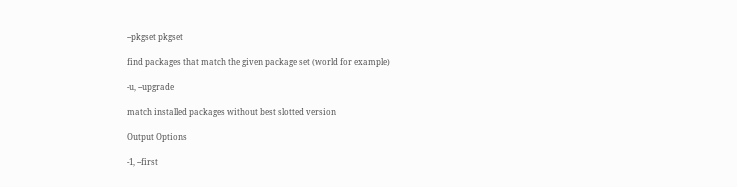--pkgset pkgset

find packages that match the given package set (world for example)

-u, --upgrade

match installed packages without best slotted version

Output Options

-1, --first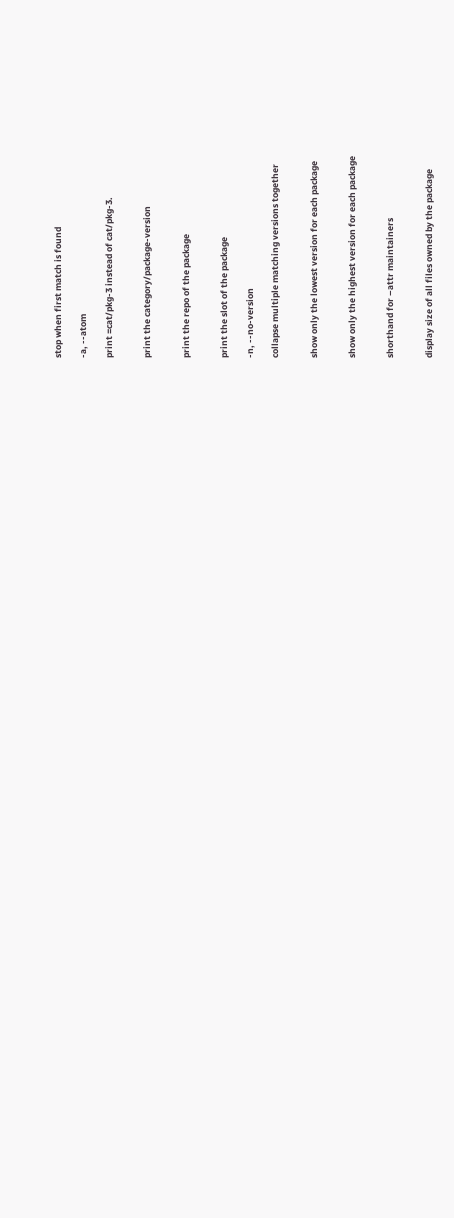stop when first match is found

-a, --atom

print =cat/pkg-3 instead of cat/pkg-3.


print the category/package-version


print the repo of the package


print the slot of the package

-n, --no-version

collapse multiple matching versions together


show only the lowest version for each package


show only the highest version for each package


shorthand for –attr maintainers


display size of all files owned by the package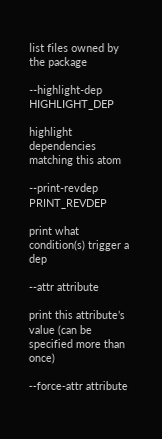list files owned by the package

--highlight-dep HIGHLIGHT_DEP

highlight dependencies matching this atom

--print-revdep PRINT_REVDEP

print what condition(s) trigger a dep

--attr attribute

print this attribute’s value (can be specified more than once)

--force-attr attribute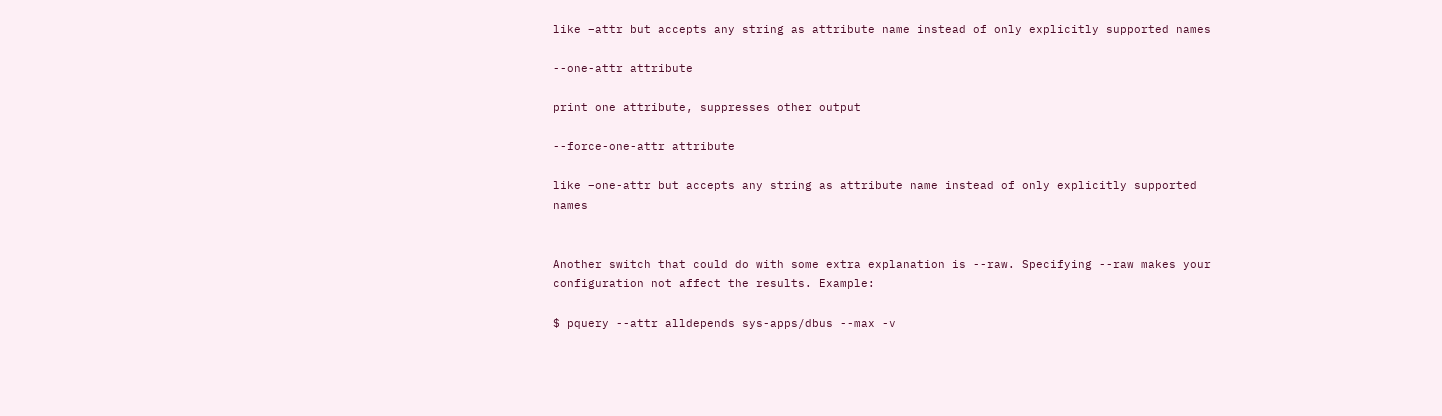like –attr but accepts any string as attribute name instead of only explicitly supported names

--one-attr attribute

print one attribute, suppresses other output

--force-one-attr attribute

like –one-attr but accepts any string as attribute name instead of only explicitly supported names


Another switch that could do with some extra explanation is --raw. Specifying --raw makes your configuration not affect the results. Example:

$ pquery --attr alldepends sys-apps/dbus --max -v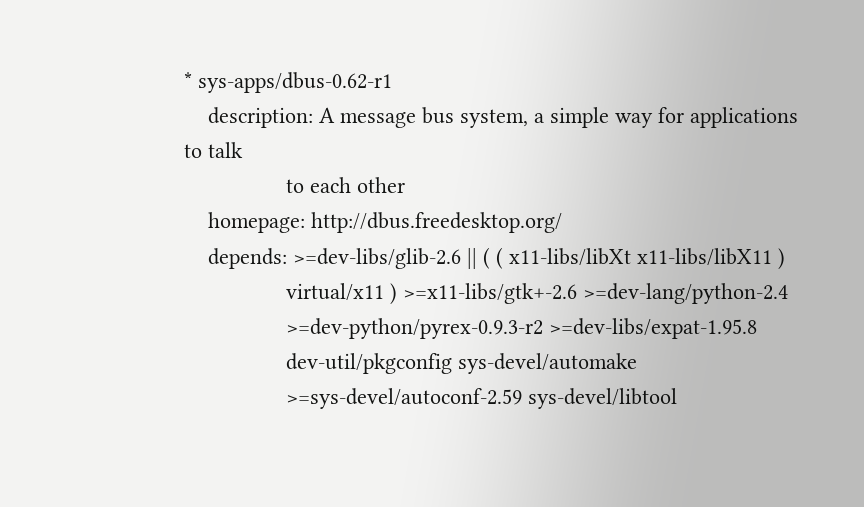* sys-apps/dbus-0.62-r1
    description: A message bus system, a simple way for applications to talk
                 to each other
    homepage: http://dbus.freedesktop.org/
    depends: >=dev-libs/glib-2.6 || ( ( x11-libs/libXt x11-libs/libX11 )
                 virtual/x11 ) >=x11-libs/gtk+-2.6 >=dev-lang/python-2.4
                 >=dev-python/pyrex-0.9.3-r2 >=dev-libs/expat-1.95.8
                 dev-util/pkgconfig sys-devel/automake
                 >=sys-devel/autoconf-2.59 sys-devel/libtool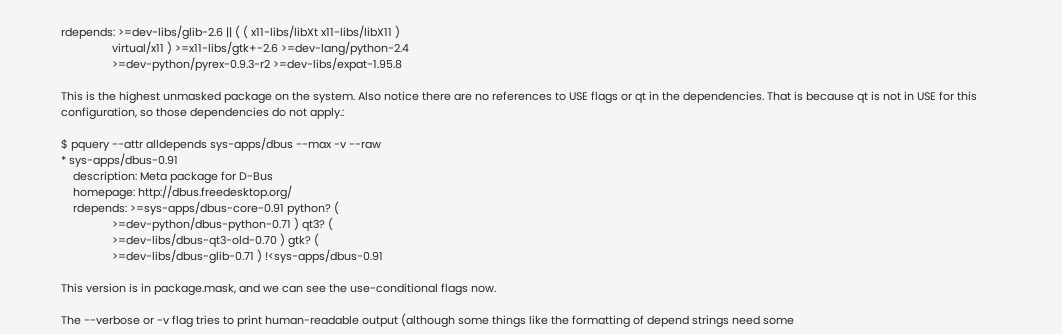rdepends: >=dev-libs/glib-2.6 || ( ( x11-libs/libXt x11-libs/libX11 )
                 virtual/x11 ) >=x11-libs/gtk+-2.6 >=dev-lang/python-2.4
                 >=dev-python/pyrex-0.9.3-r2 >=dev-libs/expat-1.95.8

This is the highest unmasked package on the system. Also notice there are no references to USE flags or qt in the dependencies. That is because qt is not in USE for this configuration, so those dependencies do not apply.:

$ pquery --attr alldepends sys-apps/dbus --max -v --raw
* sys-apps/dbus-0.91
    description: Meta package for D-Bus
    homepage: http://dbus.freedesktop.org/
    rdepends: >=sys-apps/dbus-core-0.91 python? (
                 >=dev-python/dbus-python-0.71 ) qt3? (
                 >=dev-libs/dbus-qt3-old-0.70 ) gtk? (
                 >=dev-libs/dbus-glib-0.71 ) !<sys-apps/dbus-0.91

This version is in package.mask, and we can see the use-conditional flags now.

The --verbose or -v flag tries to print human-readable output (although some things like the formatting of depend strings need some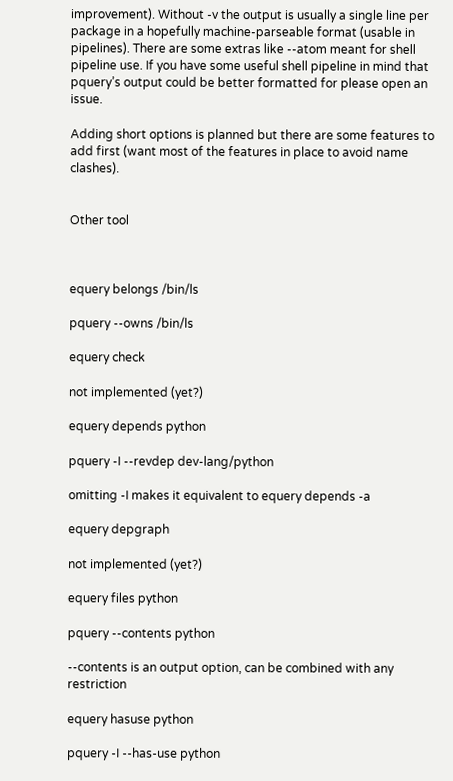improvement). Without -v the output is usually a single line per package in a hopefully machine-parseable format (usable in pipelines). There are some extras like --atom meant for shell pipeline use. If you have some useful shell pipeline in mind that pquery’s output could be better formatted for please open an issue.

Adding short options is planned but there are some features to add first (want most of the features in place to avoid name clashes).


Other tool



equery belongs /bin/ls

pquery --owns /bin/ls

equery check

not implemented (yet?)

equery depends python

pquery -I --revdep dev-lang/python

omitting -I makes it equivalent to equery depends -a

equery depgraph

not implemented (yet?)

equery files python

pquery --contents python

--contents is an output option, can be combined with any restriction

equery hasuse python

pquery -I --has-use python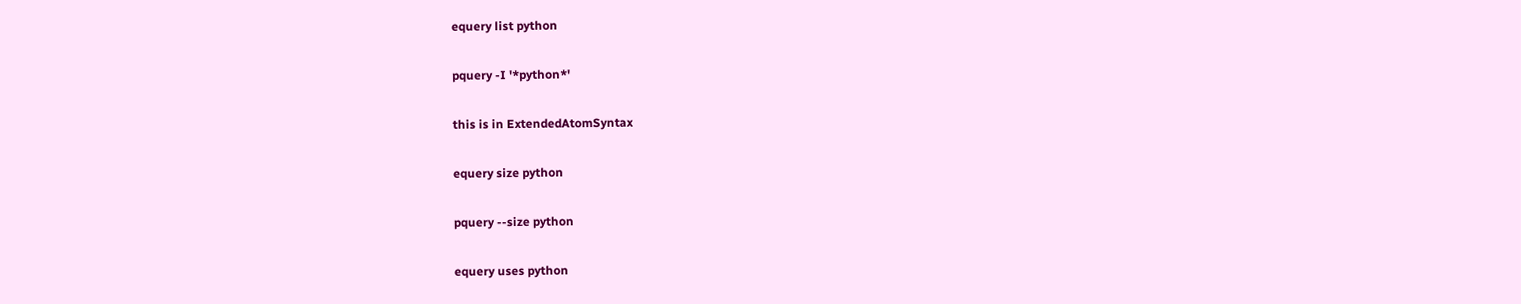equery list python

pquery -I '*python*'

this is in ExtendedAtomSyntax

equery size python

pquery --size python

equery uses python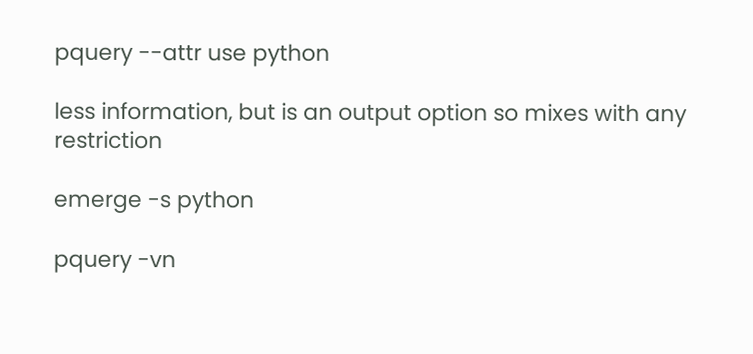pquery --attr use python

less information, but is an output option so mixes with any restriction

emerge -s python

pquery -vn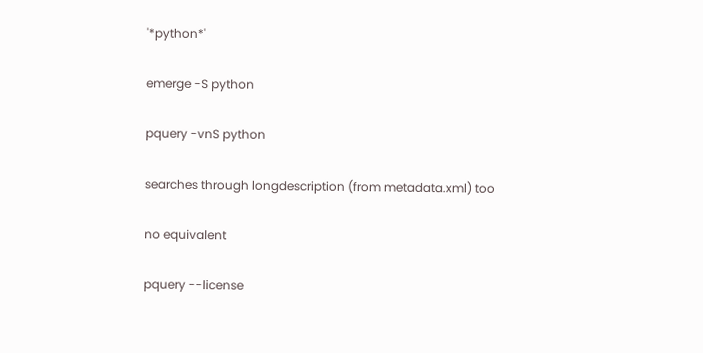'*python*'

emerge -S python

pquery -vnS python

searches through longdescription (from metadata.xml) too

no equivalent

pquery --license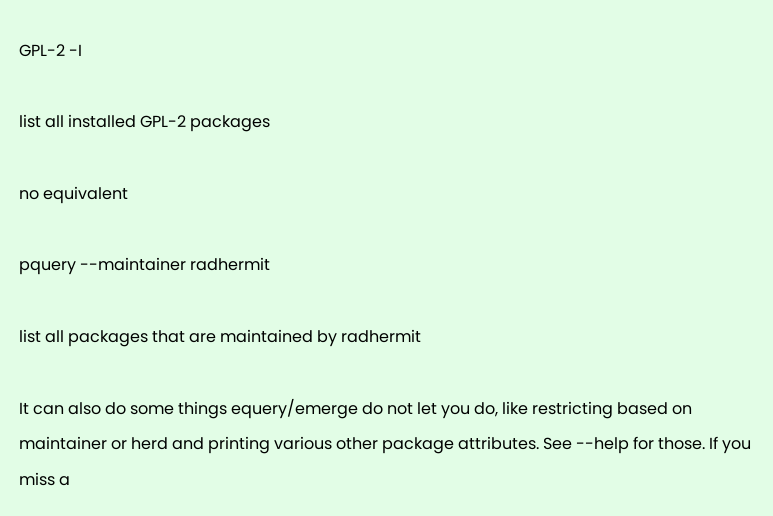GPL-2 -I

list all installed GPL-2 packages

no equivalent

pquery --maintainer radhermit

list all packages that are maintained by radhermit

It can also do some things equery/emerge do not let you do, like restricting based on maintainer or herd and printing various other package attributes. See --help for those. If you miss a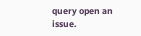query open an issue.